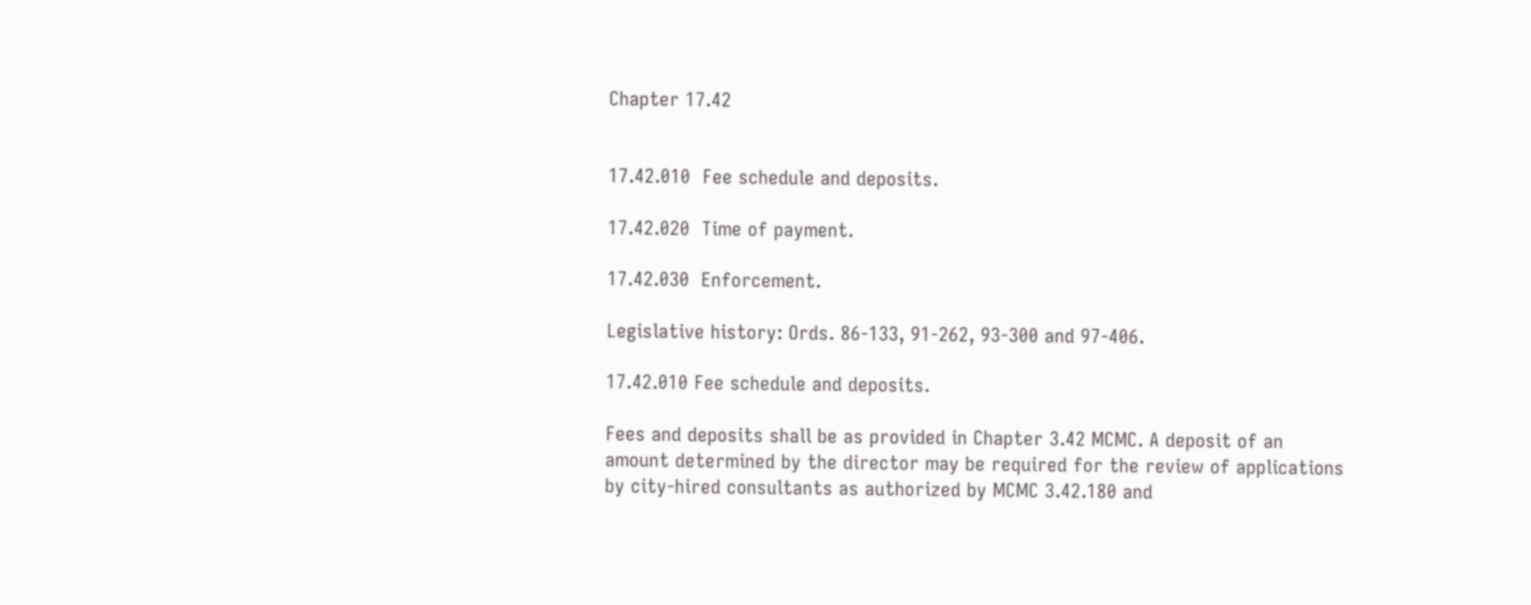Chapter 17.42


17.42.010  Fee schedule and deposits.

17.42.020  Time of payment.

17.42.030  Enforcement.

Legislative history: Ords. 86-133, 91-262, 93-300 and 97-406.

17.42.010 Fee schedule and deposits.

Fees and deposits shall be as provided in Chapter 3.42 MCMC. A deposit of an amount determined by the director may be required for the review of applications by city-hired consultants as authorized by MCMC 3.42.180 and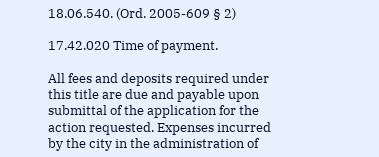18.06.540. (Ord. 2005-609 § 2)

17.42.020 Time of payment.

All fees and deposits required under this title are due and payable upon submittal of the application for the action requested. Expenses incurred by the city in the administration of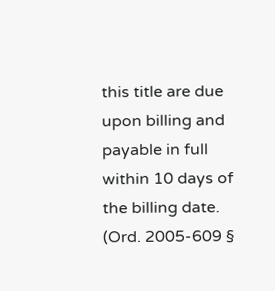this title are due upon billing and payable in full within 10 days of the billing date. (Ord. 2005-609 §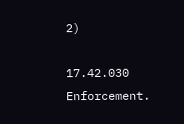2)

17.42.030 Enforcement.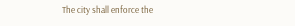The city shall enforce the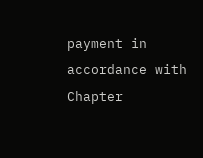payment in accordance with Chapter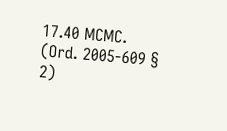17.40 MCMC. (Ord. 2005-609 § 2)